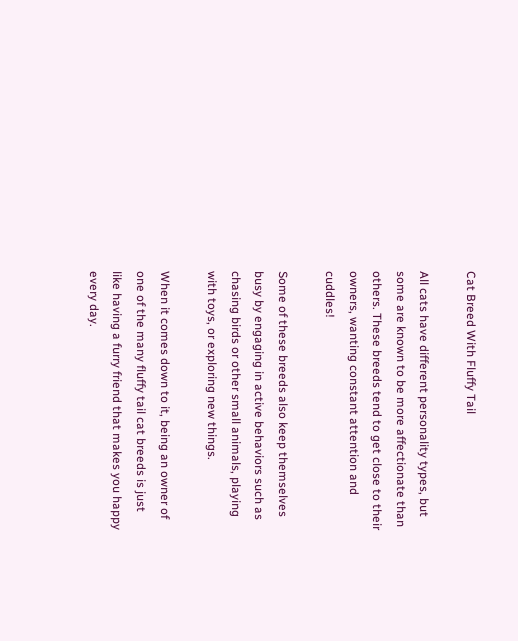Cat Breed With Fluffy Tail

All cats have different personality types, but some are known to be more affectionate than others. These breeds tend to get close to their owners, wanting constant attention and cuddles!

Some of these breeds also keep themselves busy by engaging in active behaviors such as chasing birds or other small animals, playing with toys, or exploring new things.

When it comes down to it, being an owner of one of the many fluffy tail cat breeds is just like having a furry friend that makes you happy every day.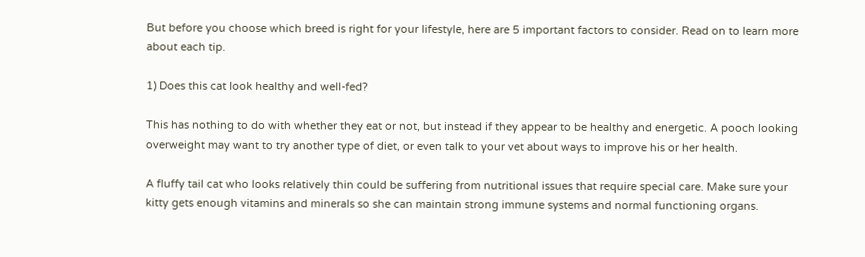But before you choose which breed is right for your lifestyle, here are 5 important factors to consider. Read on to learn more about each tip.

1) Does this cat look healthy and well-fed?

This has nothing to do with whether they eat or not, but instead if they appear to be healthy and energetic. A pooch looking overweight may want to try another type of diet, or even talk to your vet about ways to improve his or her health.

A fluffy tail cat who looks relatively thin could be suffering from nutritional issues that require special care. Make sure your kitty gets enough vitamins and minerals so she can maintain strong immune systems and normal functioning organs.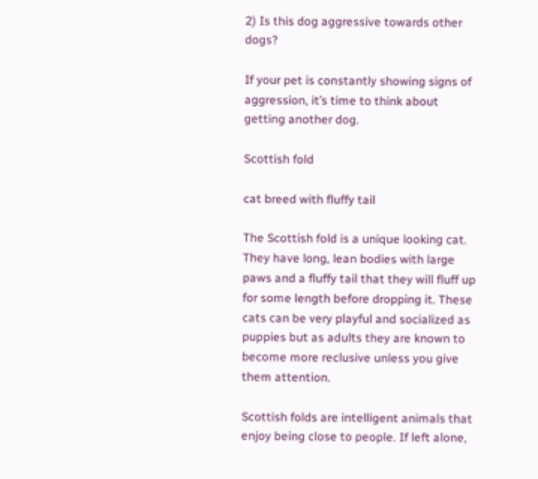2) Is this dog aggressive towards other dogs?

If your pet is constantly showing signs of aggression, it’s time to think about getting another dog.

Scottish fold

cat breed with fluffy tail

The Scottish fold is a unique looking cat. They have long, lean bodies with large paws and a fluffy tail that they will fluff up for some length before dropping it. These cats can be very playful and socialized as puppies but as adults they are known to become more reclusive unless you give them attention.

Scottish folds are intelligent animals that enjoy being close to people. If left alone,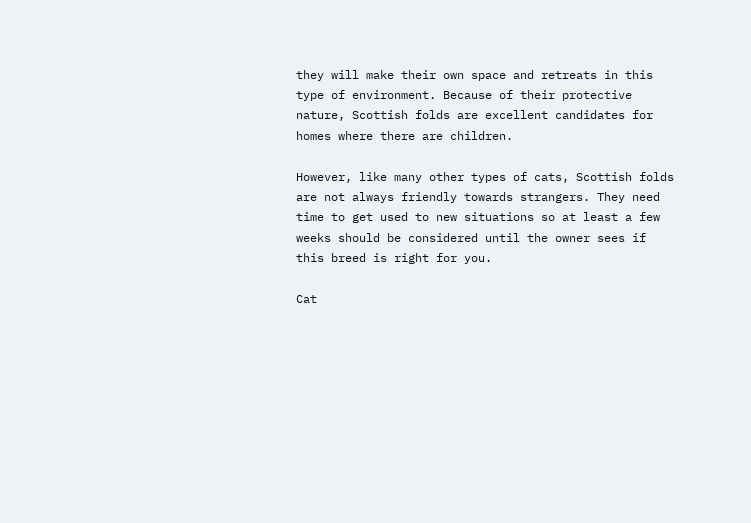they will make their own space and retreats in this type of environment. Because of their protective nature, Scottish folds are excellent candidates for homes where there are children.

However, like many other types of cats, Scottish folds are not always friendly towards strangers. They need time to get used to new situations so at least a few weeks should be considered until the owner sees if this breed is right for you.

Cat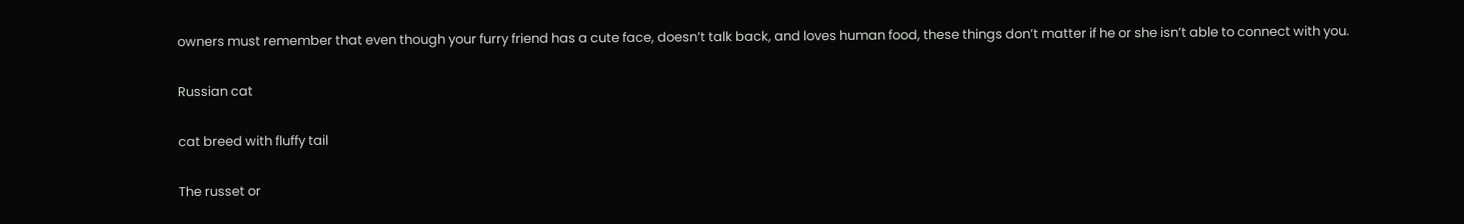owners must remember that even though your furry friend has a cute face, doesn’t talk back, and loves human food, these things don’t matter if he or she isn’t able to connect with you.

Russian cat

cat breed with fluffy tail

The russet or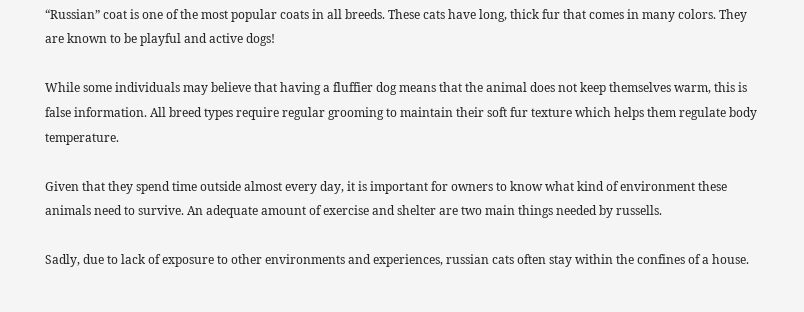“Russian” coat is one of the most popular coats in all breeds. These cats have long, thick fur that comes in many colors. They are known to be playful and active dogs!

While some individuals may believe that having a fluffier dog means that the animal does not keep themselves warm, this is false information. All breed types require regular grooming to maintain their soft fur texture which helps them regulate body temperature.

Given that they spend time outside almost every day, it is important for owners to know what kind of environment these animals need to survive. An adequate amount of exercise and shelter are two main things needed by russells.

Sadly, due to lack of exposure to other environments and experiences, russian cats often stay within the confines of a house.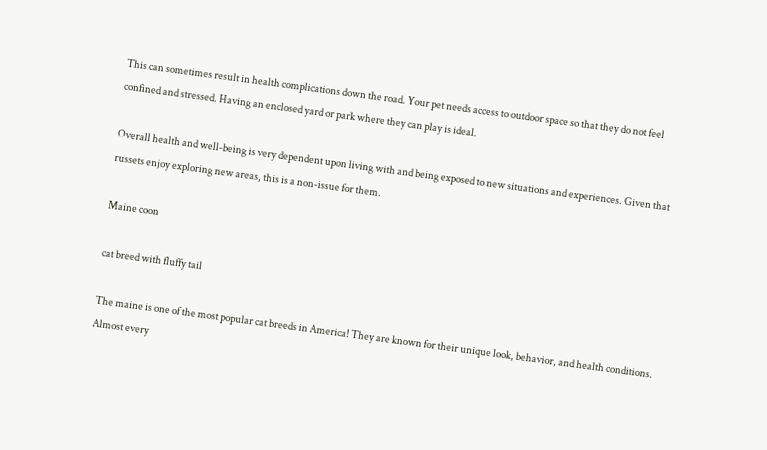This can sometimes result in health complications down the road. Your pet needs access to outdoor space so that they do not feel confined and stressed. Having an enclosed yard or park where they can play is ideal.

Overall health and well-being is very dependent upon living with and being exposed to new situations and experiences. Given that russets enjoy exploring new areas, this is a non-issue for them.

Maine coon

cat breed with fluffy tail

The maine is one of the most popular cat breeds in America! They are known for their unique look, behavior, and health conditions. Almost every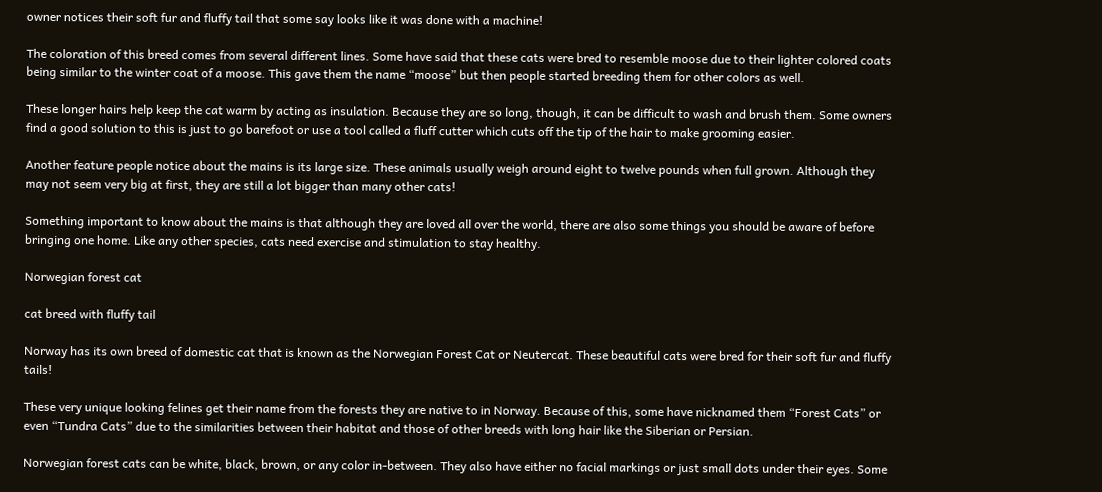owner notices their soft fur and fluffy tail that some say looks like it was done with a machine!

The coloration of this breed comes from several different lines. Some have said that these cats were bred to resemble moose due to their lighter colored coats being similar to the winter coat of a moose. This gave them the name “moose” but then people started breeding them for other colors as well.

These longer hairs help keep the cat warm by acting as insulation. Because they are so long, though, it can be difficult to wash and brush them. Some owners find a good solution to this is just to go barefoot or use a tool called a fluff cutter which cuts off the tip of the hair to make grooming easier.

Another feature people notice about the mains is its large size. These animals usually weigh around eight to twelve pounds when full grown. Although they may not seem very big at first, they are still a lot bigger than many other cats!

Something important to know about the mains is that although they are loved all over the world, there are also some things you should be aware of before bringing one home. Like any other species, cats need exercise and stimulation to stay healthy.

Norwegian forest cat

cat breed with fluffy tail

Norway has its own breed of domestic cat that is known as the Norwegian Forest Cat or Neutercat. These beautiful cats were bred for their soft fur and fluffy tails!

These very unique looking felines get their name from the forests they are native to in Norway. Because of this, some have nicknamed them “Forest Cats” or even “Tundra Cats” due to the similarities between their habitat and those of other breeds with long hair like the Siberian or Persian.

Norwegian forest cats can be white, black, brown, or any color in-between. They also have either no facial markings or just small dots under their eyes. Some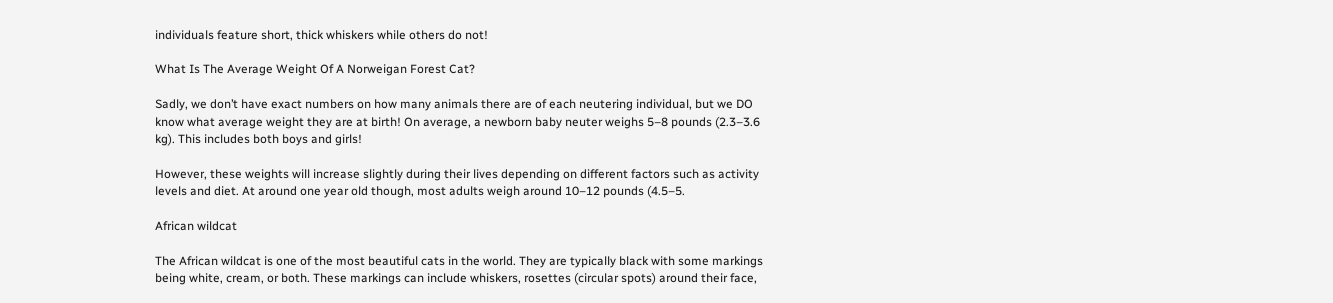individuals feature short, thick whiskers while others do not!

What Is The Average Weight Of A Norweigan Forest Cat?

Sadly, we don’t have exact numbers on how many animals there are of each neutering individual, but we DO know what average weight they are at birth! On average, a newborn baby neuter weighs 5–8 pounds (2.3–3.6 kg). This includes both boys and girls!

However, these weights will increase slightly during their lives depending on different factors such as activity levels and diet. At around one year old though, most adults weigh around 10–12 pounds (4.5–5.

African wildcat

The African wildcat is one of the most beautiful cats in the world. They are typically black with some markings being white, cream, or both. These markings can include whiskers, rosettes (circular spots) around their face,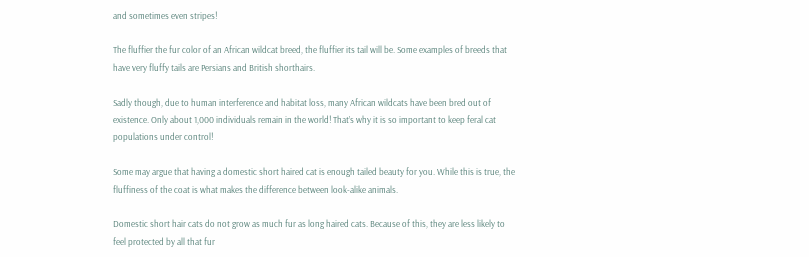and sometimes even stripes!

The fluffier the fur color of an African wildcat breed, the fluffier its tail will be. Some examples of breeds that have very fluffy tails are Persians and British shorthairs.

Sadly though, due to human interference and habitat loss, many African wildcats have been bred out of existence. Only about 1,000 individuals remain in the world! That’s why it is so important to keep feral cat populations under control!

Some may argue that having a domestic short haired cat is enough tailed beauty for you. While this is true, the fluffiness of the coat is what makes the difference between look-alike animals.

Domestic short hair cats do not grow as much fur as long haired cats. Because of this, they are less likely to feel protected by all that fur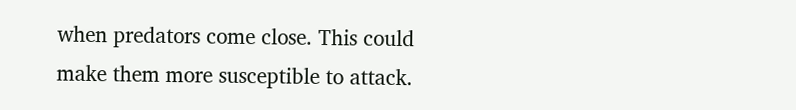when predators come close. This could make them more susceptible to attack.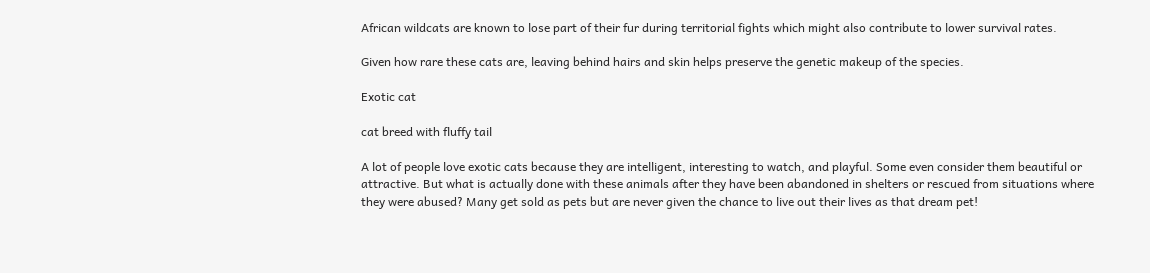African wildcats are known to lose part of their fur during territorial fights which might also contribute to lower survival rates.

Given how rare these cats are, leaving behind hairs and skin helps preserve the genetic makeup of the species.

Exotic cat

cat breed with fluffy tail

A lot of people love exotic cats because they are intelligent, interesting to watch, and playful. Some even consider them beautiful or attractive. But what is actually done with these animals after they have been abandoned in shelters or rescued from situations where they were abused? Many get sold as pets but are never given the chance to live out their lives as that dream pet!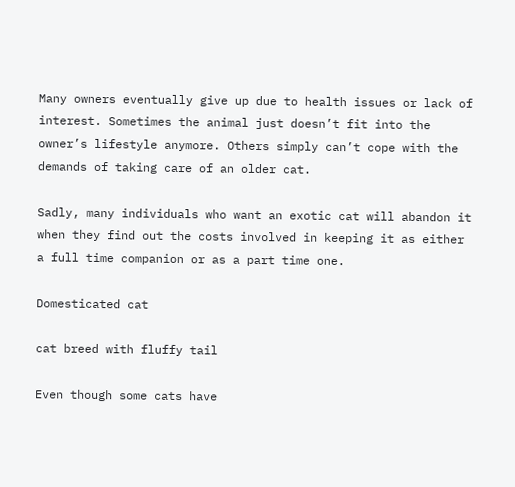Many owners eventually give up due to health issues or lack of interest. Sometimes the animal just doesn’t fit into the owner’s lifestyle anymore. Others simply can’t cope with the demands of taking care of an older cat.

Sadly, many individuals who want an exotic cat will abandon it when they find out the costs involved in keeping it as either a full time companion or as a part time one.

Domesticated cat

cat breed with fluffy tail

Even though some cats have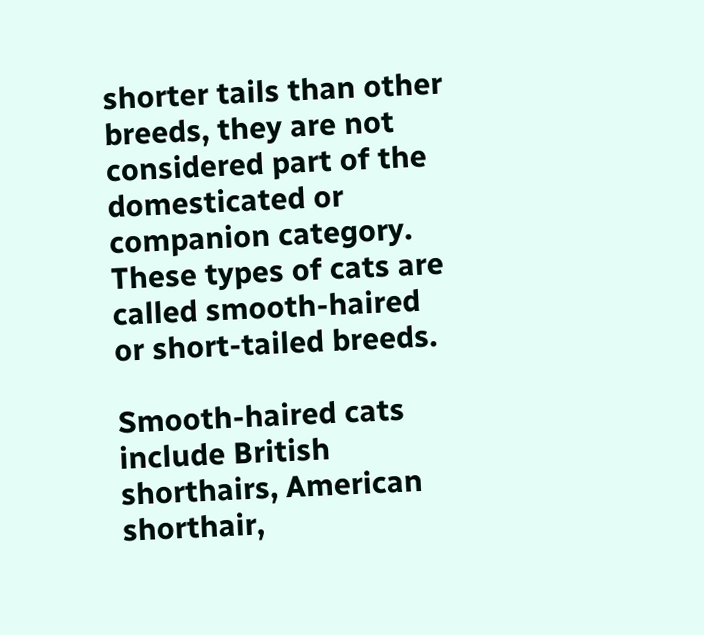shorter tails than other breeds, they are not considered part of the domesticated or companion category. These types of cats are called smooth-haired or short-tailed breeds.

Smooth-haired cats include British shorthairs, American shorthair,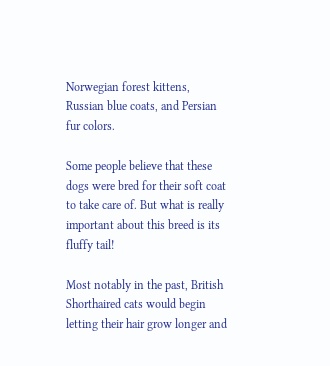Norwegian forest kittens, Russian blue coats, and Persian fur colors.

Some people believe that these dogs were bred for their soft coat to take care of. But what is really important about this breed is its fluffy tail!

Most notably in the past, British Shorthaired cats would begin letting their hair grow longer and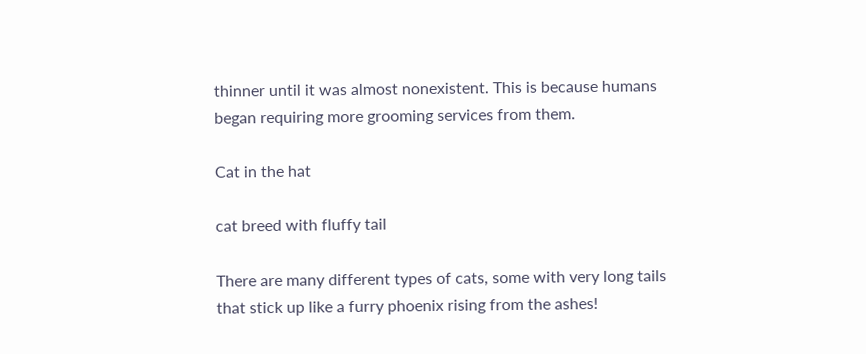thinner until it was almost nonexistent. This is because humans began requiring more grooming services from them.

Cat in the hat

cat breed with fluffy tail

There are many different types of cats, some with very long tails that stick up like a furry phoenix rising from the ashes!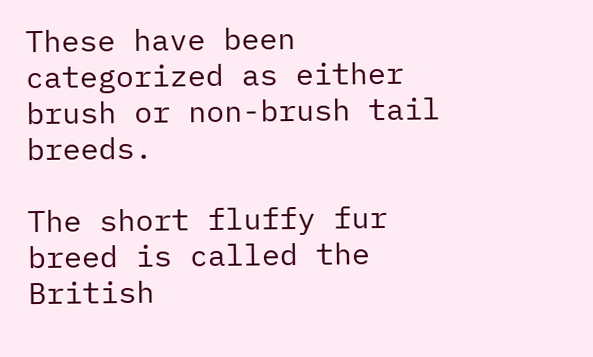These have been categorized as either brush or non-brush tail breeds.

The short fluffy fur breed is called the British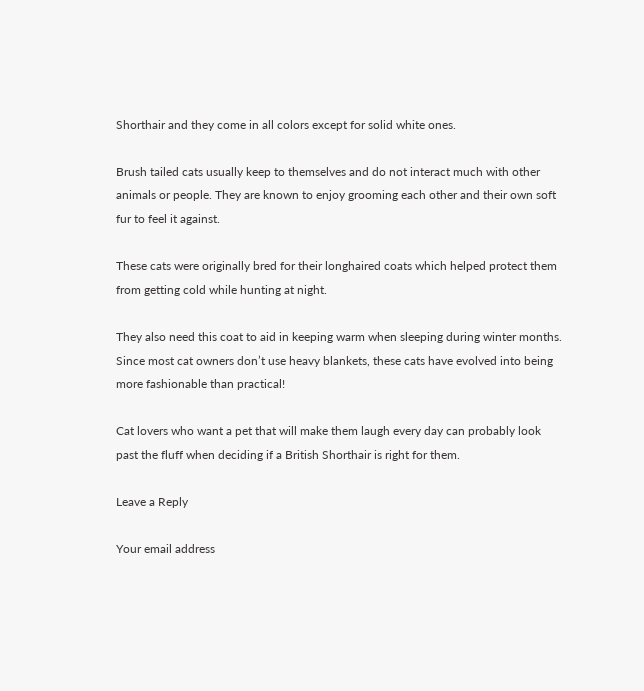Shorthair and they come in all colors except for solid white ones.

Brush tailed cats usually keep to themselves and do not interact much with other animals or people. They are known to enjoy grooming each other and their own soft fur to feel it against.

These cats were originally bred for their longhaired coats which helped protect them from getting cold while hunting at night.

They also need this coat to aid in keeping warm when sleeping during winter months. Since most cat owners don’t use heavy blankets, these cats have evolved into being more fashionable than practical!

Cat lovers who want a pet that will make them laugh every day can probably look past the fluff when deciding if a British Shorthair is right for them.

Leave a Reply

Your email address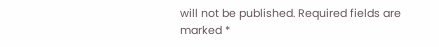will not be published. Required fields are marked *